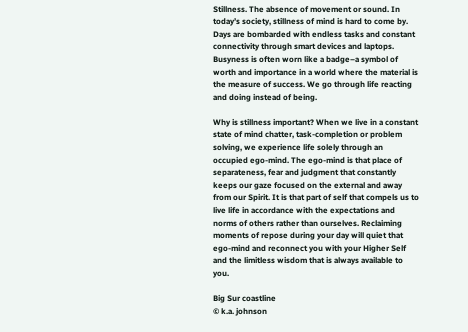Stillness. The absence of movement or sound. In today’s society, stillness of mind is hard to come by. Days are bombarded with endless tasks and constant connectivity through smart devices and laptops. Busyness is often worn like a badge–a symbol of worth and importance in a world where the material is the measure of success. We go through life reacting and doing instead of being.

Why is stillness important? When we live in a constant state of mind chatter, task-completion or problem solving, we experience life solely through an occupied ego-mind. The ego-mind is that place of separateness, fear and judgment that constantly keeps our gaze focused on the external and away from our Spirit. It is that part of self that compels us to live life in accordance with the expectations and norms of others rather than ourselves. Reclaiming moments of repose during your day will quiet that ego-mind and reconnect you with your Higher Self and the limitless wisdom that is always available to you.

Big Sur coastline
© k.a. johnson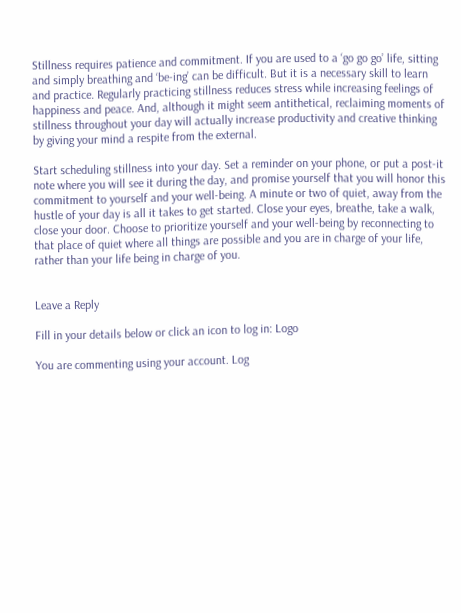Stillness requires patience and commitment. If you are used to a ‘go go go’ life, sitting and simply breathing and ‘be-ing’ can be difficult. But it is a necessary skill to learn and practice. Regularly practicing stillness reduces stress while increasing feelings of happiness and peace. And, although it might seem antithetical, reclaiming moments of stillness throughout your day will actually increase productivity and creative thinking by giving your mind a respite from the external.

Start scheduling stillness into your day. Set a reminder on your phone, or put a post-it note where you will see it during the day, and promise yourself that you will honor this commitment to yourself and your well-being. A minute or two of quiet, away from the hustle of your day is all it takes to get started. Close your eyes, breathe, take a walk, close your door. Choose to prioritize yourself and your well-being by reconnecting to that place of quiet where all things are possible and you are in charge of your life, rather than your life being in charge of you.


Leave a Reply

Fill in your details below or click an icon to log in: Logo

You are commenting using your account. Log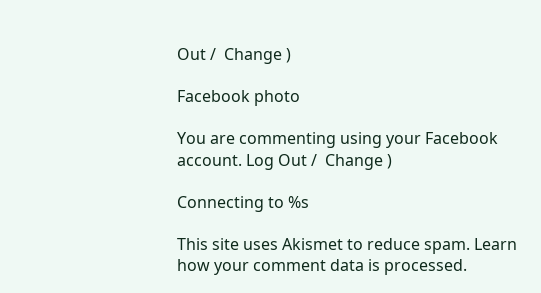Out /  Change )

Facebook photo

You are commenting using your Facebook account. Log Out /  Change )

Connecting to %s

This site uses Akismet to reduce spam. Learn how your comment data is processed.